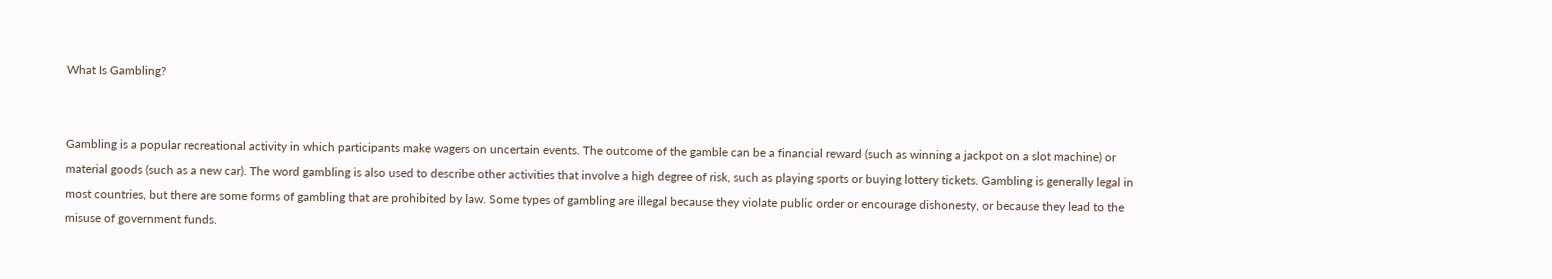What Is Gambling?


Gambling is a popular recreational activity in which participants make wagers on uncertain events. The outcome of the gamble can be a financial reward (such as winning a jackpot on a slot machine) or material goods (such as a new car). The word gambling is also used to describe other activities that involve a high degree of risk, such as playing sports or buying lottery tickets. Gambling is generally legal in most countries, but there are some forms of gambling that are prohibited by law. Some types of gambling are illegal because they violate public order or encourage dishonesty, or because they lead to the misuse of government funds.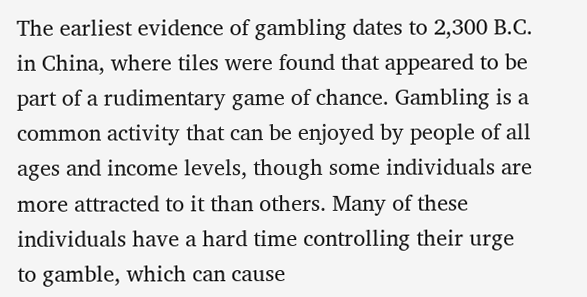The earliest evidence of gambling dates to 2,300 B.C. in China, where tiles were found that appeared to be part of a rudimentary game of chance. Gambling is a common activity that can be enjoyed by people of all ages and income levels, though some individuals are more attracted to it than others. Many of these individuals have a hard time controlling their urge to gamble, which can cause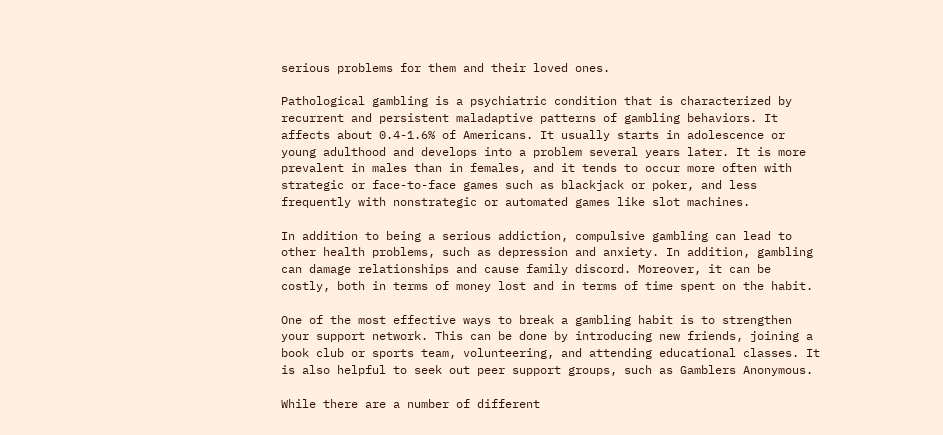serious problems for them and their loved ones.

Pathological gambling is a psychiatric condition that is characterized by recurrent and persistent maladaptive patterns of gambling behaviors. It affects about 0.4-1.6% of Americans. It usually starts in adolescence or young adulthood and develops into a problem several years later. It is more prevalent in males than in females, and it tends to occur more often with strategic or face-to-face games such as blackjack or poker, and less frequently with nonstrategic or automated games like slot machines.

In addition to being a serious addiction, compulsive gambling can lead to other health problems, such as depression and anxiety. In addition, gambling can damage relationships and cause family discord. Moreover, it can be costly, both in terms of money lost and in terms of time spent on the habit.

One of the most effective ways to break a gambling habit is to strengthen your support network. This can be done by introducing new friends, joining a book club or sports team, volunteering, and attending educational classes. It is also helpful to seek out peer support groups, such as Gamblers Anonymous.

While there are a number of different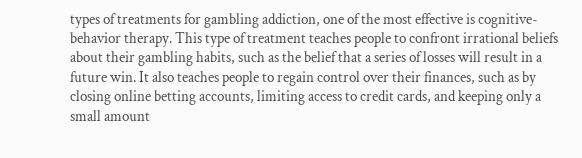types of treatments for gambling addiction, one of the most effective is cognitive-behavior therapy. This type of treatment teaches people to confront irrational beliefs about their gambling habits, such as the belief that a series of losses will result in a future win. It also teaches people to regain control over their finances, such as by closing online betting accounts, limiting access to credit cards, and keeping only a small amount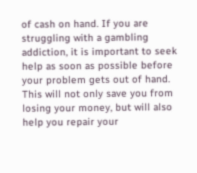of cash on hand. If you are struggling with a gambling addiction, it is important to seek help as soon as possible before your problem gets out of hand. This will not only save you from losing your money, but will also help you repair your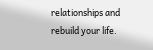relationships and rebuild your life.